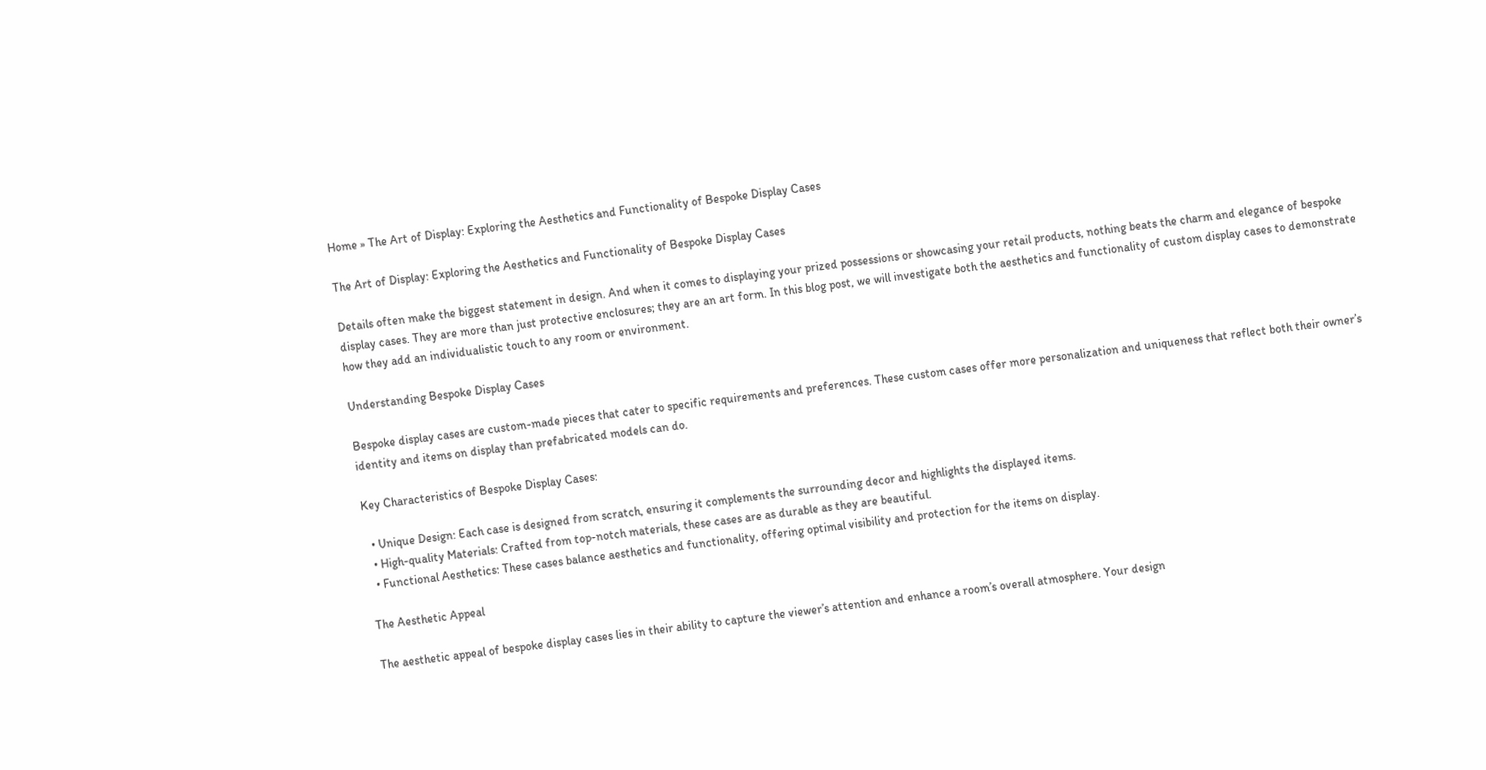Home » The Art of Display: Exploring the Aesthetics and Functionality of Bespoke Display Cases

The Art of Display: Exploring the Aesthetics and Functionality of Bespoke Display Cases

Details often make the biggest statement in design. And when it comes to displaying your prized possessions or showcasing your retail products, nothing beats the charm and elegance of bespoke display cases. They are more than just protective enclosures; they are an art form. In this blog post, we will investigate both the aesthetics and functionality of custom display cases to demonstrate how they add an individualistic touch to any room or environment.

Understanding Bespoke Display Cases

Bespoke display cases are custom-made pieces that cater to specific requirements and preferences. These custom cases offer more personalization and uniqueness that reflect both their owner’s identity and items on display than prefabricated models can do.

Key Characteristics of Bespoke Display Cases:

  • Unique Design: Each case is designed from scratch, ensuring it complements the surrounding decor and highlights the displayed items.
  • High-quality Materials: Crafted from top-notch materials, these cases are as durable as they are beautiful.
  • Functional Aesthetics: These cases balance aesthetics and functionality, offering optimal visibility and protection for the items on display.

The Aesthetic Appeal

The aesthetic appeal of bespoke display cases lies in their ability to capture the viewer’s attention and enhance a room’s overall atmosphere. Your design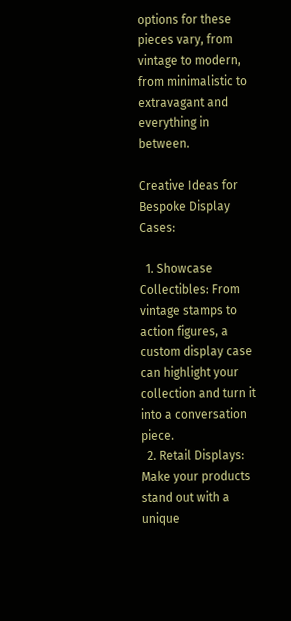options for these pieces vary, from vintage to modern, from minimalistic to extravagant and everything in between.

Creative Ideas for Bespoke Display Cases:

  1. Showcase Collectibles: From vintage stamps to action figures, a custom display case can highlight your collection and turn it into a conversation piece.
  2. Retail Displays: Make your products stand out with a unique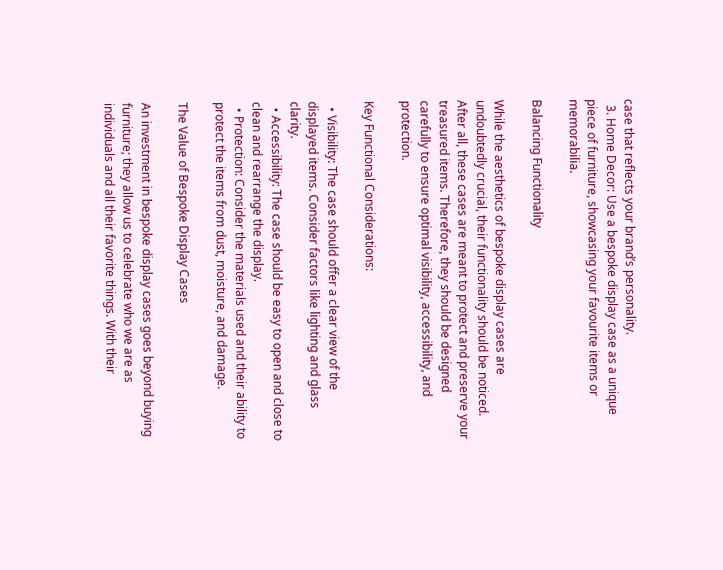case that reflects your brand’s personality.
  3. Home Decor: Use a bespoke display case as a unique piece of furniture, showcasing your favourite items or memorabilia.

Balancing Functionality

While the aesthetics of bespoke display cases are undoubtedly crucial, their functionality should be noticed. After all, these cases are meant to protect and preserve your treasured items. Therefore, they should be designed carefully to ensure optimal visibility, accessibility, and protection.

Key Functional Considerations:

  • Visibility: The case should offer a clear view of the displayed items. Consider factors like lighting and glass clarity.
  • Accessibility: The case should be easy to open and close to clean and rearrange the display.
  • Protection: Consider the materials used and their ability to protect the items from dust, moisture, and damage.

The Value of Bespoke Display Cases

An investment in bespoke display cases goes beyond buying furniture; they allow us to celebrate who we are as individuals and all their favorite things. With their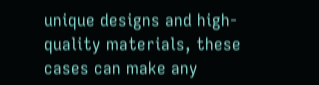unique designs and high-quality materials, these cases can make any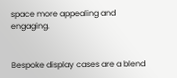space more appealing and engaging.


Bespoke display cases are a blend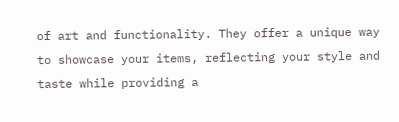of art and functionality. They offer a unique way to showcase your items, reflecting your style and taste while providing a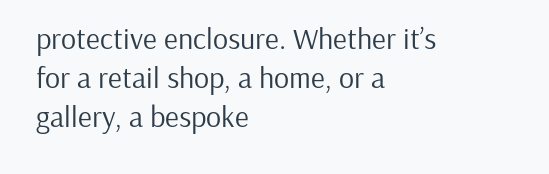protective enclosure. Whether it’s for a retail shop, a home, or a gallery, a bespoke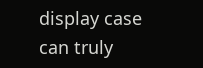display case can truly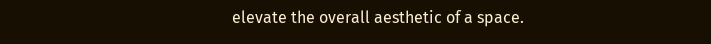elevate the overall aesthetic of a space.